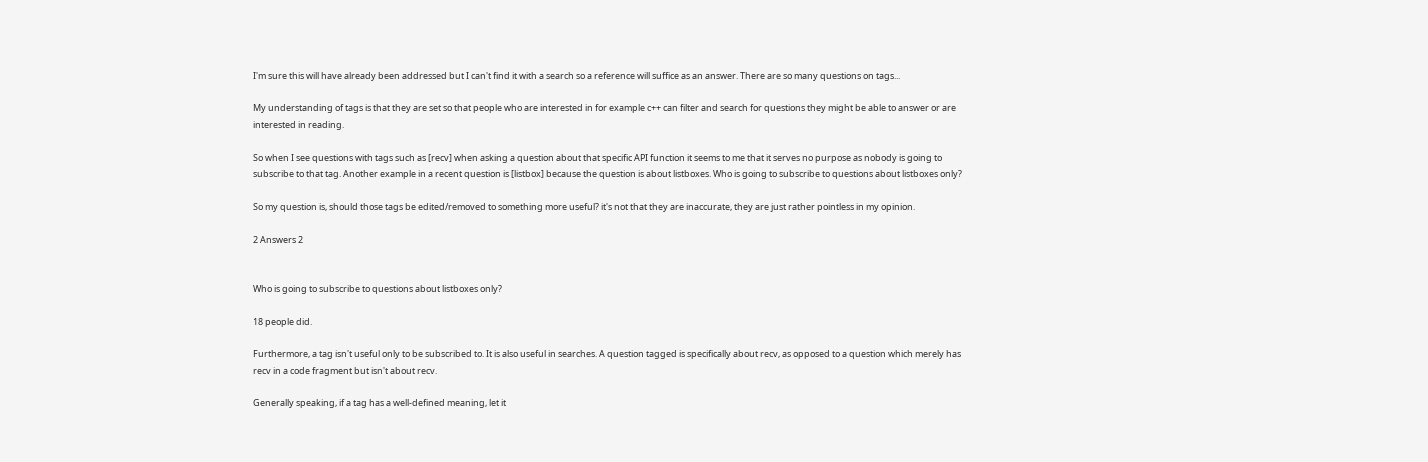I'm sure this will have already been addressed but I can't find it with a search so a reference will suffice as an answer. There are so many questions on tags...

My understanding of tags is that they are set so that people who are interested in for example c++ can filter and search for questions they might be able to answer or are interested in reading.

So when I see questions with tags such as [recv] when asking a question about that specific API function it seems to me that it serves no purpose as nobody is going to subscribe to that tag. Another example in a recent question is [listbox] because the question is about listboxes. Who is going to subscribe to questions about listboxes only?

So my question is, should those tags be edited/removed to something more useful? it's not that they are inaccurate, they are just rather pointless in my opinion.

2 Answers 2


Who is going to subscribe to questions about listboxes only?

18 people did.

Furthermore, a tag isn't useful only to be subscribed to. It is also useful in searches. A question tagged is specifically about recv, as opposed to a question which merely has recv in a code fragment but isn't about recv.

Generally speaking, if a tag has a well-defined meaning, let it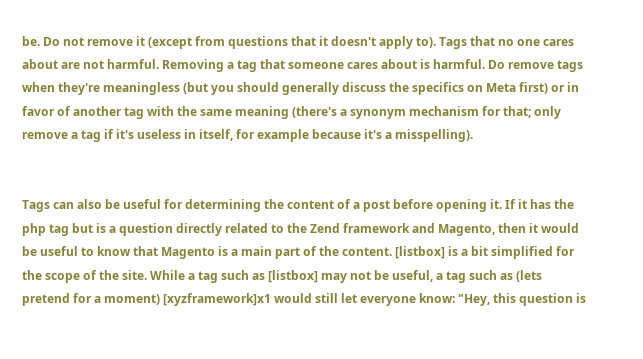be. Do not remove it (except from questions that it doesn't apply to). Tags that no one cares about are not harmful. Removing a tag that someone cares about is harmful. Do remove tags when they're meaningless (but you should generally discuss the specifics on Meta first) or in favor of another tag with the same meaning (there's a synonym mechanism for that; only remove a tag if it's useless in itself, for example because it's a misspelling).


Tags can also be useful for determining the content of a post before opening it. If it has the php tag but is a question directly related to the Zend framework and Magento, then it would be useful to know that Magento is a main part of the content. [listbox] is a bit simplified for the scope of the site. While a tag such as [listbox] may not be useful, a tag such as (lets pretend for a moment) [xyzframework]x1 would still let everyone know: "Hey, this question is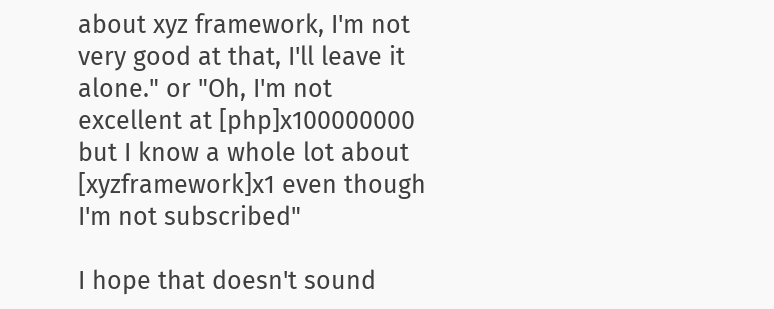about xyz framework, I'm not very good at that, I'll leave it alone." or "Oh, I'm not excellent at [php]x100000000 but I know a whole lot about [xyzframework]x1 even though I'm not subscribed"

I hope that doesn't sound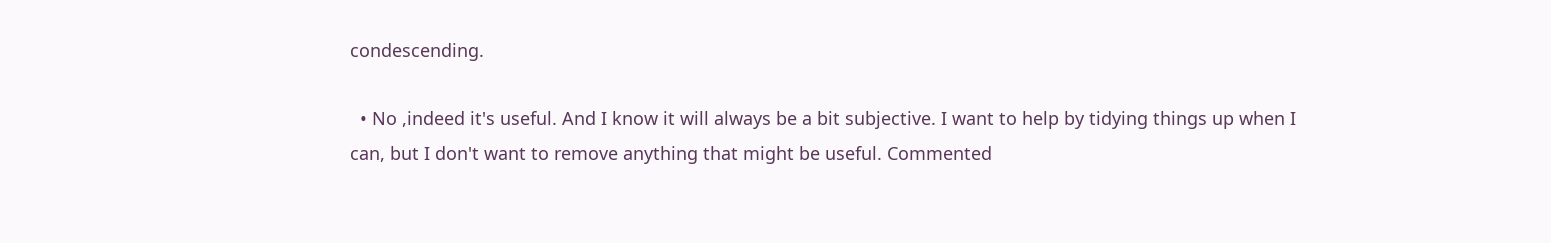condescending.

  • No ,indeed it's useful. And I know it will always be a bit subjective. I want to help by tidying things up when I can, but I don't want to remove anything that might be useful. Commented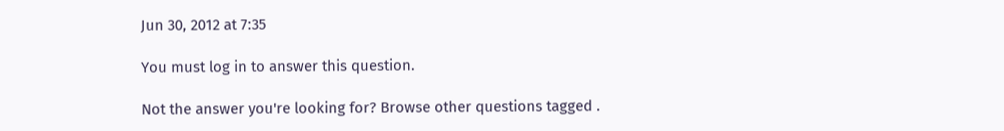Jun 30, 2012 at 7:35

You must log in to answer this question.

Not the answer you're looking for? Browse other questions tagged .